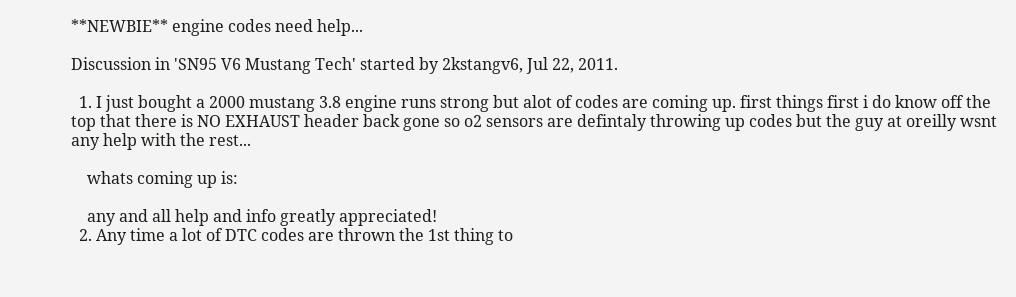**NEWBIE** engine codes need help...

Discussion in 'SN95 V6 Mustang Tech' started by 2kstangv6, Jul 22, 2011.

  1. I just bought a 2000 mustang 3.8 engine runs strong but alot of codes are coming up. first things first i do know off the top that there is NO EXHAUST header back gone so o2 sensors are defintaly throwing up codes but the guy at oreilly wsnt any help with the rest...

    whats coming up is:

    any and all help and info greatly appreciated!
  2. Any time a lot of DTC codes are thrown the 1st thing to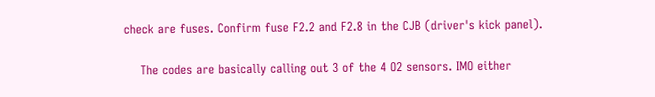check are fuses. Confirm fuse F2.2 and F2.8 in the CJB (driver's kick panel).

    The codes are basically calling out 3 of the 4 O2 sensors. IMO either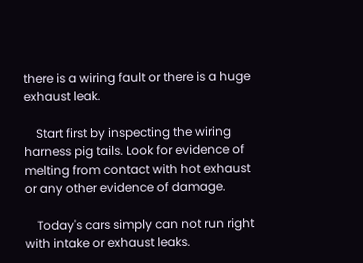there is a wiring fault or there is a huge exhaust leak.

    Start first by inspecting the wiring harness pig tails. Look for evidence of melting from contact with hot exhaust or any other evidence of damage.

    Today's cars simply can not run right with intake or exhaust leaks.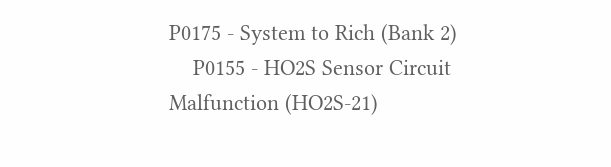P0175 - System to Rich (Bank 2)
    P0155 - HO2S Sensor Circuit Malfunction (HO2S-21)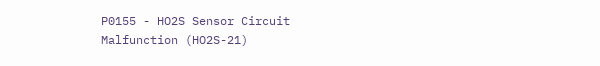P0155 - HO2S Sensor Circuit Malfunction (HO2S-21)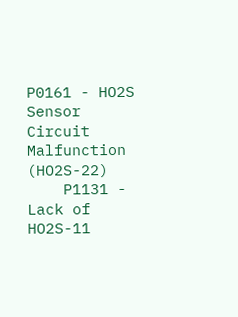P0161 - HO2S Sensor Circuit Malfunction (HO2S-22)
    P1131 - Lack of HO2S-11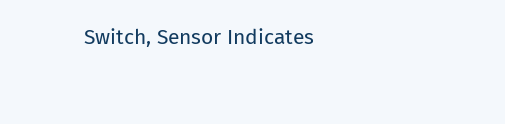Switch, Sensor Indicates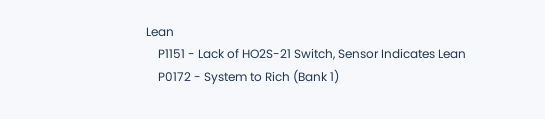Lean
    P1151 - Lack of HO2S-21 Switch, Sensor Indicates Lean
    P0172 - System to Rich (Bank 1)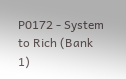P0172 - System to Rich (Bank 1)